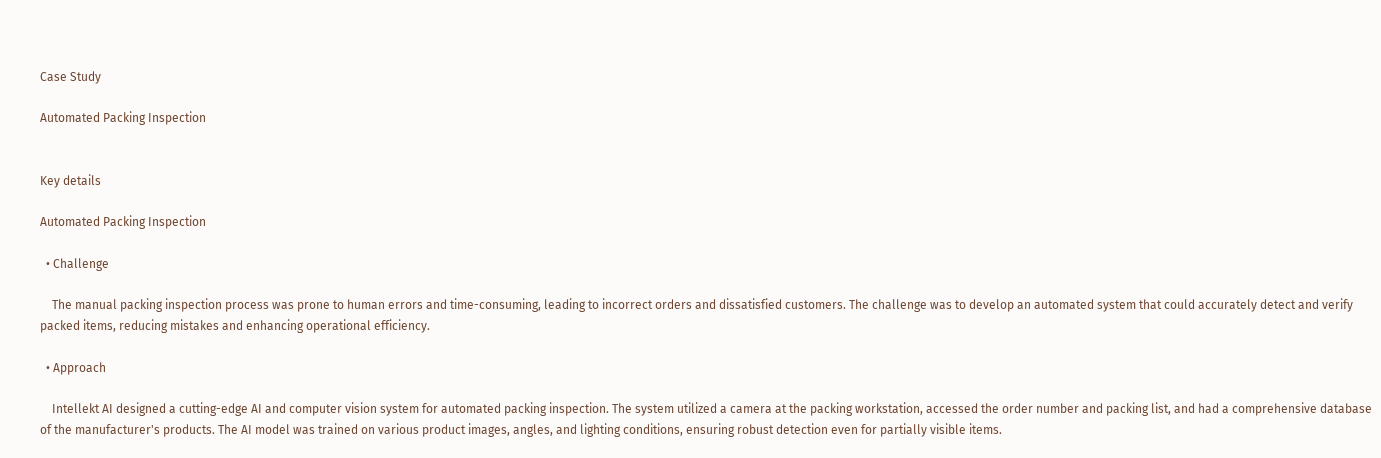Case Study

Automated Packing Inspection


Key details

Automated Packing Inspection

  • Challenge

    The manual packing inspection process was prone to human errors and time-consuming, leading to incorrect orders and dissatisfied customers. The challenge was to develop an automated system that could accurately detect and verify packed items, reducing mistakes and enhancing operational efficiency.

  • Approach

    Intellekt AI designed a cutting-edge AI and computer vision system for automated packing inspection. The system utilized a camera at the packing workstation, accessed the order number and packing list, and had a comprehensive database of the manufacturer's products. The AI model was trained on various product images, angles, and lighting conditions, ensuring robust detection even for partially visible items.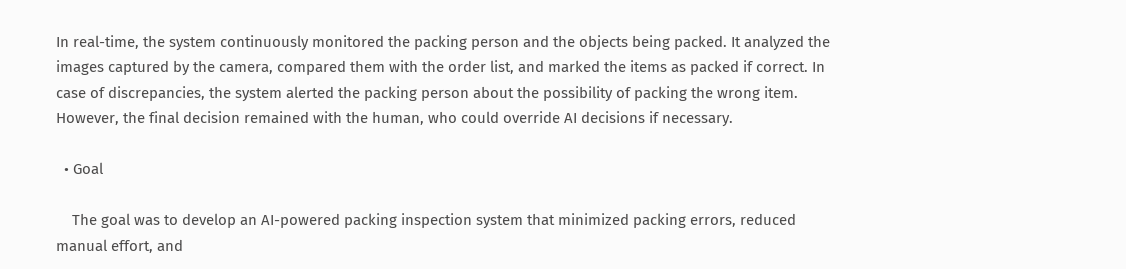In real-time, the system continuously monitored the packing person and the objects being packed. It analyzed the images captured by the camera, compared them with the order list, and marked the items as packed if correct. In case of discrepancies, the system alerted the packing person about the possibility of packing the wrong item. However, the final decision remained with the human, who could override AI decisions if necessary.

  • Goal

    The goal was to develop an AI-powered packing inspection system that minimized packing errors, reduced manual effort, and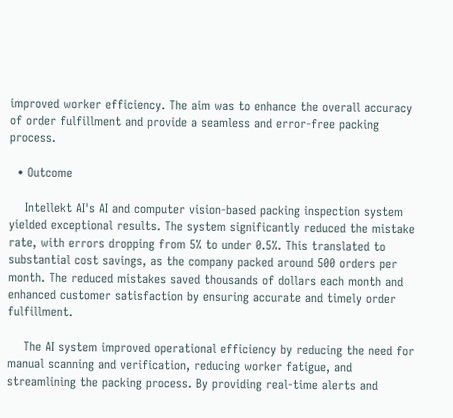improved worker efficiency. The aim was to enhance the overall accuracy of order fulfillment and provide a seamless and error-free packing process.

  • Outcome

    Intellekt AI's AI and computer vision-based packing inspection system yielded exceptional results. The system significantly reduced the mistake rate, with errors dropping from 5% to under 0.5%. This translated to substantial cost savings, as the company packed around 500 orders per month. The reduced mistakes saved thousands of dollars each month and enhanced customer satisfaction by ensuring accurate and timely order fulfillment.

    The AI system improved operational efficiency by reducing the need for manual scanning and verification, reducing worker fatigue, and streamlining the packing process. By providing real-time alerts and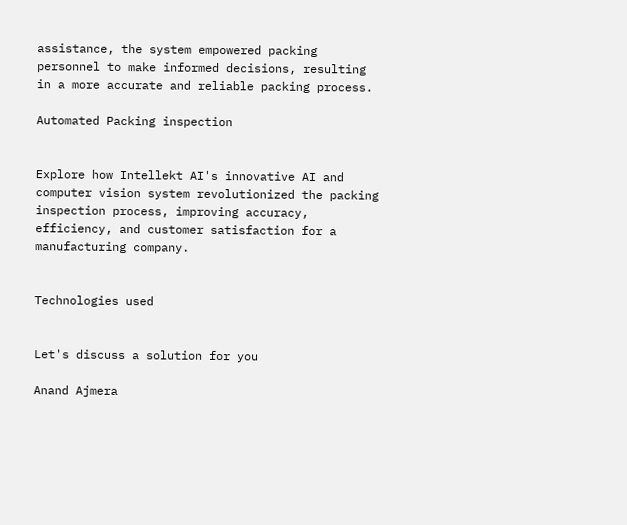assistance, the system empowered packing personnel to make informed decisions, resulting in a more accurate and reliable packing process.

Automated Packing inspection


Explore how Intellekt AI's innovative AI and computer vision system revolutionized the packing inspection process, improving accuracy, efficiency, and customer satisfaction for a manufacturing company.


Technologies used


Let's discuss a solution for you

Anand Ajmera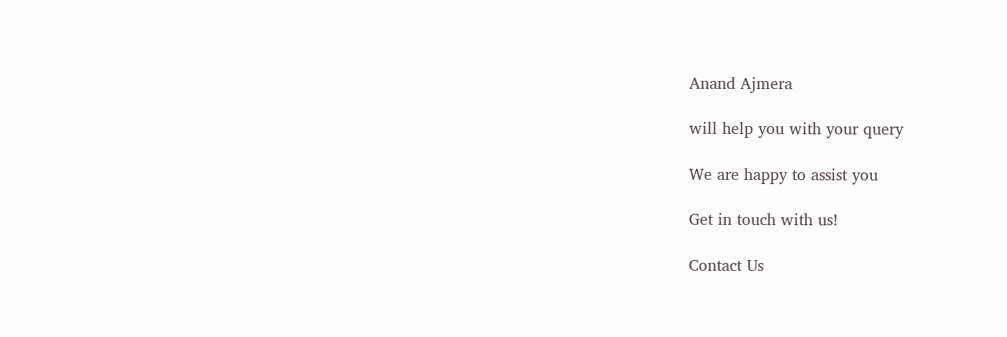Anand Ajmera

will help you with your query

We are happy to assist you

Get in touch with us!

Contact Us